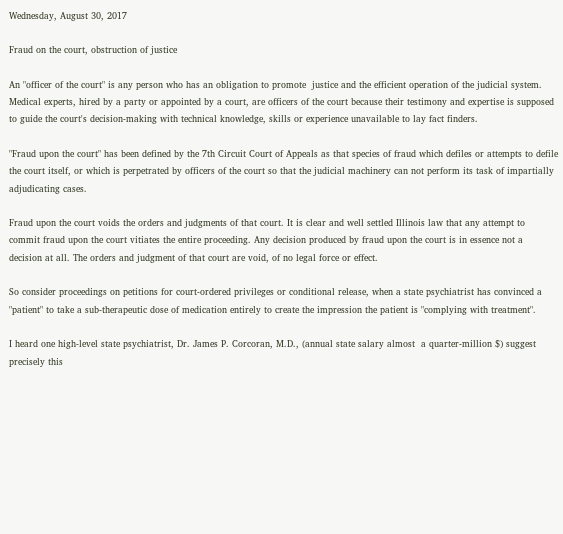Wednesday, August 30, 2017

Fraud on the court, obstruction of justice

An "officer of the court" is any person who has an obligation to promote  justice and the efficient operation of the judicial system. Medical experts, hired by a party or appointed by a court, are officers of the court because their testimony and expertise is supposed to guide the court's decision-making with technical knowledge, skills or experience unavailable to lay fact finders.

"Fraud upon the court" has been defined by the 7th Circuit Court of Appeals as that species of fraud which defiles or attempts to defile the court itself, or which is perpetrated by officers of the court so that the judicial machinery can not perform its task of impartially adjudicating cases.

Fraud upon the court voids the orders and judgments of that court. It is clear and well settled Illinois law that any attempt to commit fraud upon the court vitiates the entire proceeding. Any decision produced by fraud upon the court is in essence not a decision at all. The orders and judgment of that court are void, of no legal force or effect.

So consider proceedings on petitions for court-ordered privileges or conditional release, when a state psychiatrist has convinced a "patient" to take a sub-therapeutic dose of medication entirely to create the impression the patient is "complying with treatment".

I heard one high-level state psychiatrist, Dr. James P. Corcoran, M.D., (annual state salary almost  a quarter-million $) suggest precisely this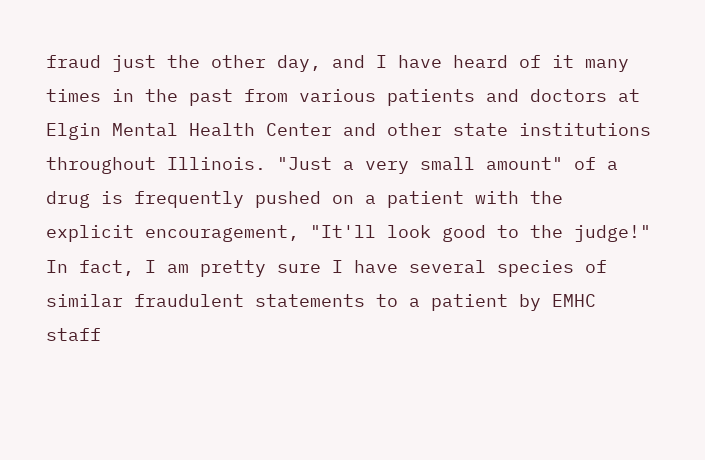fraud just the other day, and I have heard of it many times in the past from various patients and doctors at Elgin Mental Health Center and other state institutions throughout Illinois. "Just a very small amount" of a drug is frequently pushed on a patient with the explicit encouragement, "It'll look good to the judge!" In fact, I am pretty sure I have several species of similar fraudulent statements to a patient by EMHC staff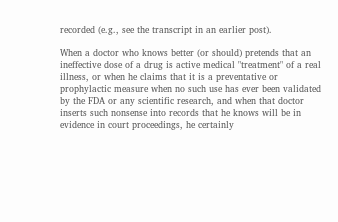recorded (e.g., see the transcript in an earlier post).

When a doctor who knows better (or should) pretends that an ineffective dose of a drug is active medical "treatment" of a real illness, or when he claims that it is a preventative or prophylactic measure when no such use has ever been validated by the FDA or any scientific research, and when that doctor inserts such nonsense into records that he knows will be in evidence in court proceedings, he certainly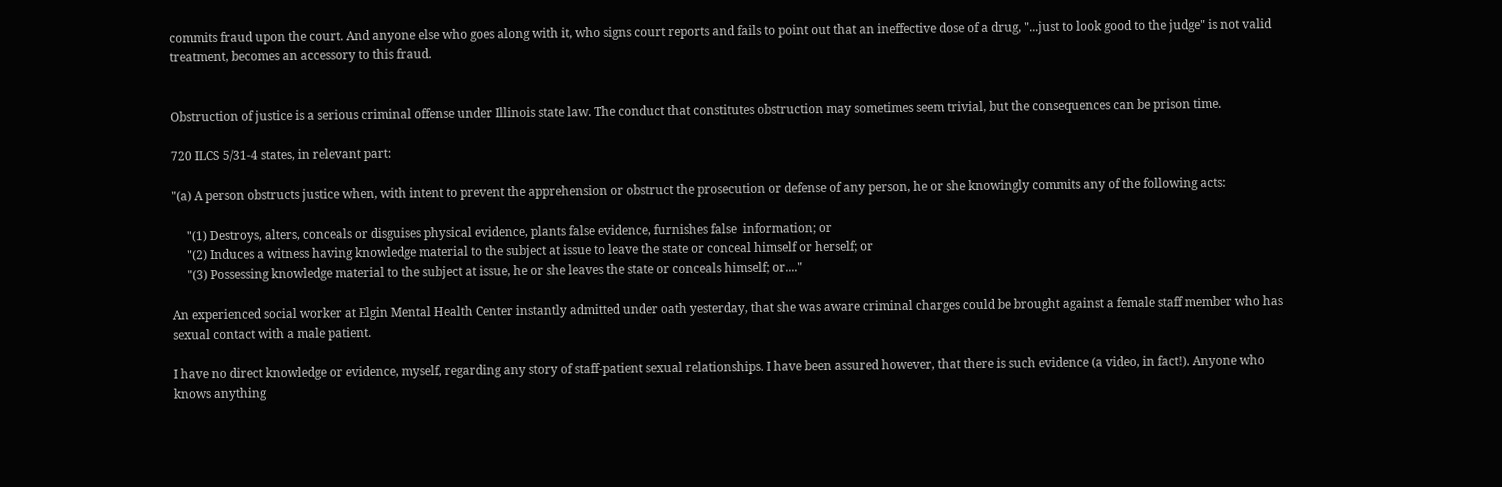commits fraud upon the court. And anyone else who goes along with it, who signs court reports and fails to point out that an ineffective dose of a drug, "...just to look good to the judge" is not valid treatment, becomes an accessory to this fraud.


Obstruction of justice is a serious criminal offense under Illinois state law. The conduct that constitutes obstruction may sometimes seem trivial, but the consequences can be prison time.

720 ILCS 5/31-4 states, in relevant part:

"(a) A person obstructs justice when, with intent to prevent the apprehension or obstruct the prosecution or defense of any person, he or she knowingly commits any of the following acts:

     "(1) Destroys, alters, conceals or disguises physical evidence, plants false evidence, furnishes false  information; or
     "(2) Induces a witness having knowledge material to the subject at issue to leave the state or conceal himself or herself; or
     "(3) Possessing knowledge material to the subject at issue, he or she leaves the state or conceals himself; or...."

An experienced social worker at Elgin Mental Health Center instantly admitted under oath yesterday, that she was aware criminal charges could be brought against a female staff member who has sexual contact with a male patient.

I have no direct knowledge or evidence, myself, regarding any story of staff-patient sexual relationships. I have been assured however, that there is such evidence (a video, in fact!). Anyone who knows anything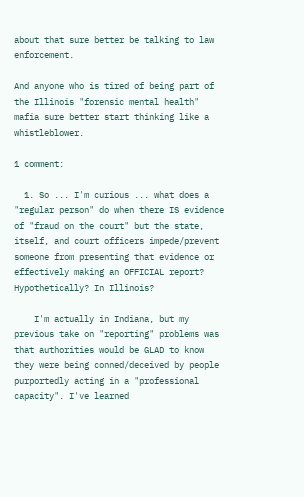about that sure better be talking to law enforcement.

And anyone who is tired of being part of the Illinois "forensic mental health" mafia sure better start thinking like a whistleblower.

1 comment:

  1. So ... I'm curious ... what does a "regular person" do when there IS evidence of "fraud on the court" but the state, itself, and court officers impede/prevent someone from presenting that evidence or effectively making an OFFICIAL report? Hypothetically? In Illinois?

    I'm actually in Indiana, but my previous take on "reporting" problems was that authorities would be GLAD to know they were being conned/deceived by people purportedly acting in a "professional capacity". I've learned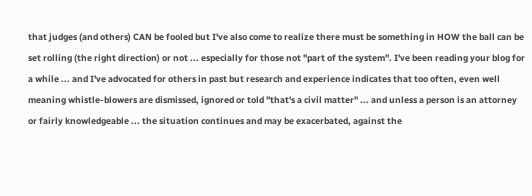that judges (and others) CAN be fooled but I've also come to realize there must be something in HOW the ball can be set rolling (the right direction) or not ... especially for those not "part of the system". I've been reading your blog for a while ... and I've advocated for others in past but research and experience indicates that too often, even well meaning whistle-blowers are dismissed, ignored or told "that's a civil matter" ... and unless a person is an attorney or fairly knowledgeable ... the situation continues and may be exacerbated, against the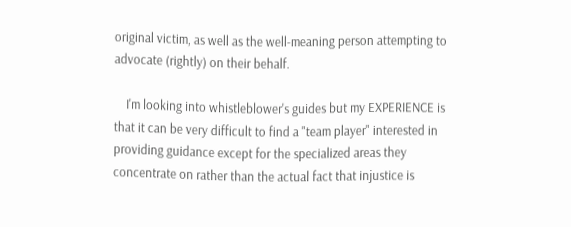original victim, as well as the well-meaning person attempting to advocate (rightly) on their behalf.

    I'm looking into whistleblower's guides but my EXPERIENCE is that it can be very difficult to find a "team player" interested in providing guidance except for the specialized areas they concentrate on rather than the actual fact that injustice is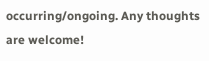occurring/ongoing. Any thoughts are welcome!